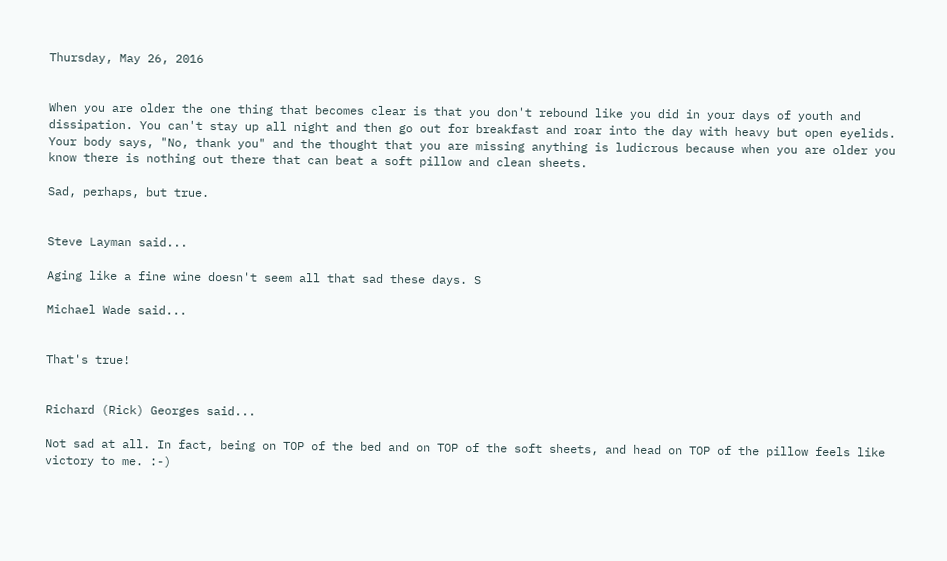Thursday, May 26, 2016


When you are older the one thing that becomes clear is that you don't rebound like you did in your days of youth and dissipation. You can't stay up all night and then go out for breakfast and roar into the day with heavy but open eyelids. Your body says, "No, thank you" and the thought that you are missing anything is ludicrous because when you are older you know there is nothing out there that can beat a soft pillow and clean sheets.

Sad, perhaps, but true.


Steve Layman said...

Aging like a fine wine doesn't seem all that sad these days. S

Michael Wade said...


That's true!


Richard (Rick) Georges said...

Not sad at all. In fact, being on TOP of the bed and on TOP of the soft sheets, and head on TOP of the pillow feels like victory to me. :-)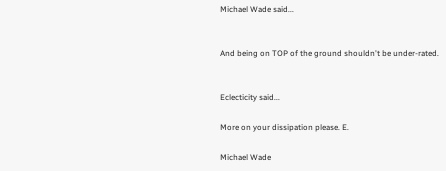Michael Wade said...


And being on TOP of the ground shouldn't be under-rated.


Eclecticity said...

More on your dissipation please. E.

Michael Wade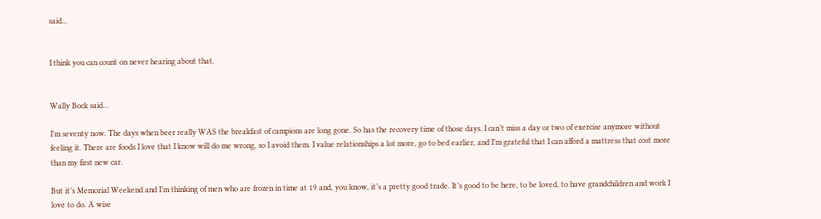said...


I think you can count on never hearing about that.


Wally Bock said...

I’m seventy now. The days when beer really WAS the breakfast of campions are long gone. So has the recovery time of those days. I can’t miss a day or two of exercise anymore without feeling it. There are foods I love that I know will do me wrong, so I avoid them. I value relationships a lot more, go to bed earlier, and I’m grateful that I can afford a mattress that cost more than my first new car.

But it’s Memorial Weekend and I’m thinking of men who are frozen in time at 19 and, you know, it’s a pretty good trade. It’s good to be here, to be loved, to have grandchildren and work I love to do. A wise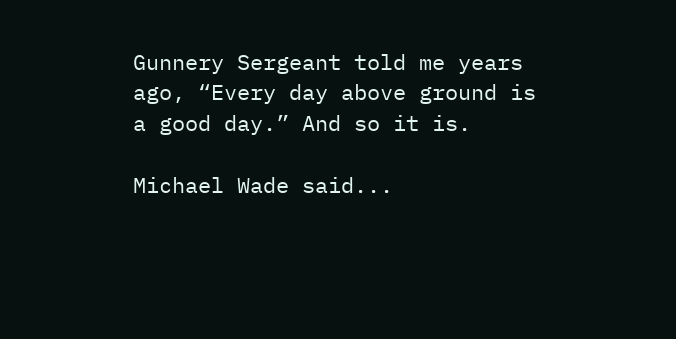Gunnery Sergeant told me years ago, “Every day above ground is a good day.” And so it is.

Michael Wade said...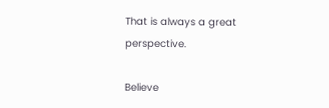That is always a great perspective.

Believe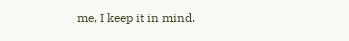me, I keep it in mind.